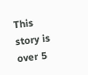This story is over 5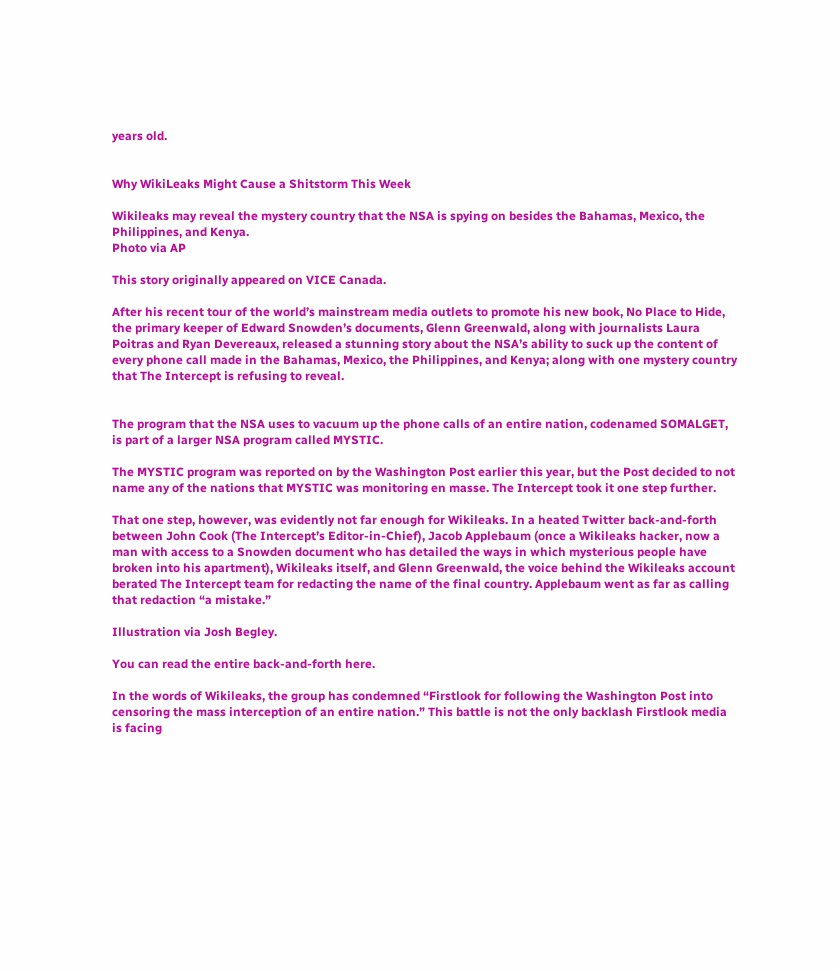years old.


Why WikiLeaks Might Cause a Shitstorm This Week

Wikileaks may reveal the mystery country that the NSA is spying on besides the Bahamas, Mexico, the Philippines, and Kenya.
Photo via AP

This story originally appeared on VICE Canada.

After his recent tour of the world’s mainstream media outlets to promote his new book, No Place to Hide, the primary keeper of Edward Snowden’s documents, Glenn Greenwald, along with journalists Laura Poitras and Ryan Devereaux, released a stunning story about the NSA’s ability to suck up the content of every phone call made in the Bahamas, Mexico, the Philippines, and Kenya; along with one mystery country that The Intercept is refusing to reveal.


The program that the NSA uses to vacuum up the phone calls of an entire nation, codenamed SOMALGET, is part of a larger NSA program called MYSTIC.

The MYSTIC program was reported on by the Washington Post earlier this year, but the Post decided to not name any of the nations that MYSTIC was monitoring en masse. The Intercept took it one step further.

That one step, however, was evidently not far enough for Wikileaks. In a heated Twitter back-and-forth between John Cook (The Intercept’s Editor-in-Chief), Jacob Applebaum (once a Wikileaks hacker, now a man with access to a Snowden document who has detailed the ways in which mysterious people have broken into his apartment), Wikileaks itself, and Glenn Greenwald, the voice behind the Wikileaks account berated The Intercept team for redacting the name of the final country. Applebaum went as far as calling that redaction “a mistake.”

Illustration via Josh Begley.

You can read the entire back-and-forth here.

In the words of Wikileaks, the group has condemned “Firstlook for following the Washington Post into censoring the mass interception of an entire nation.” This battle is not the only backlash Firstlook media is facing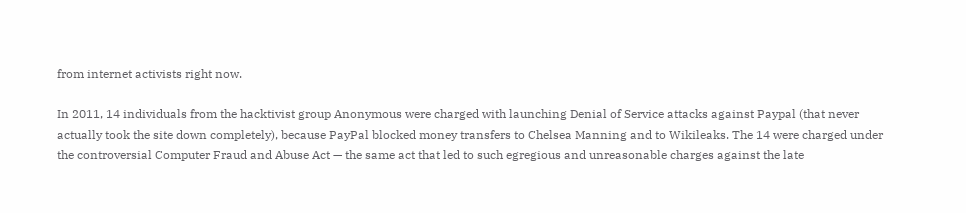from internet activists right now.

In 2011, 14 individuals from the hacktivist group Anonymous were charged with launching Denial of Service attacks against Paypal (that never actually took the site down completely), because PayPal blocked money transfers to Chelsea Manning and to Wikileaks. The 14 were charged under the controversial Computer Fraud and Abuse Act — the same act that led to such egregious and unreasonable charges against the late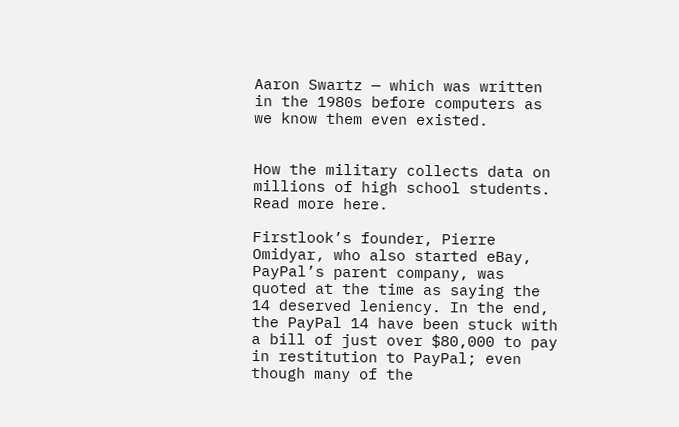Aaron Swartz — which was written in the 1980s before computers as we know them even existed.


How the military collects data on millions of high school students. Read more here.

Firstlook’s founder, Pierre Omidyar, who also started eBay, PayPal’s parent company, was quoted at the time as saying the 14 deserved leniency. In the end, the PayPal 14 have been stuck with a bill of just over $80,000 to pay in restitution to PayPal; even though many of the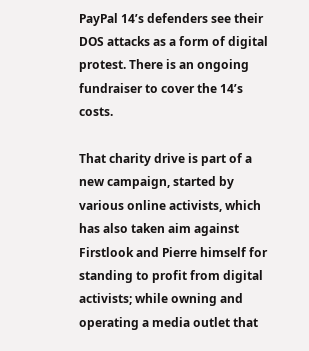PayPal 14’s defenders see their DOS attacks as a form of digital protest. There is an ongoing fundraiser to cover the 14’s costs.

That charity drive is part of a new campaign, started by various online activists, which has also taken aim against Firstlook and Pierre himself for standing to profit from digital activists; while owning and operating a media outlet that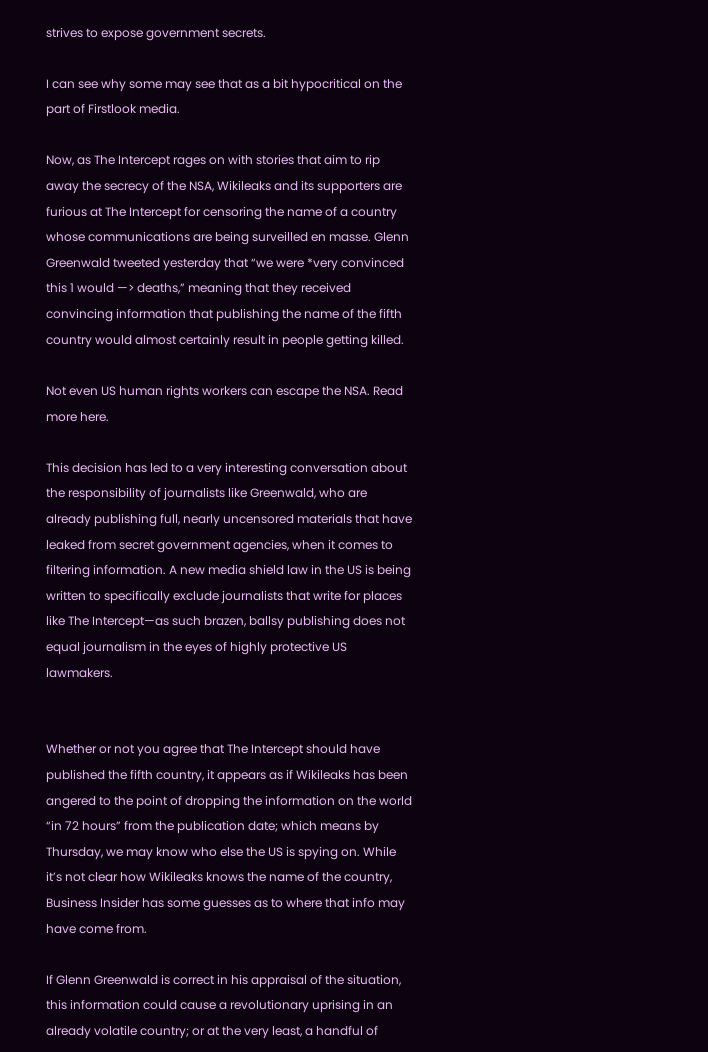strives to expose government secrets.

I can see why some may see that as a bit hypocritical on the part of Firstlook media.

Now, as The Intercept rages on with stories that aim to rip away the secrecy of the NSA, Wikileaks and its supporters are furious at The Intercept for censoring the name of a country whose communications are being surveilled en masse. Glenn Greenwald tweeted yesterday that “we were *very convinced this 1 would —> deaths,” meaning that they received convincing information that publishing the name of the fifth country would almost certainly result in people getting killed.

Not even US human rights workers can escape the NSA. Read more here.

This decision has led to a very interesting conversation about the responsibility of journalists like Greenwald, who are already publishing full, nearly uncensored materials that have leaked from secret government agencies, when it comes to filtering information. A new media shield law in the US is being written to specifically exclude journalists that write for places like The Intercept—as such brazen, ballsy publishing does not equal journalism in the eyes of highly protective US lawmakers.


Whether or not you agree that The Intercept should have published the fifth country, it appears as if Wikileaks has been angered to the point of dropping the information on the world “in 72 hours” from the publication date; which means by Thursday, we may know who else the US is spying on. While it’s not clear how Wikileaks knows the name of the country, Business Insider has some guesses as to where that info may have come from.

If Glenn Greenwald is correct in his appraisal of the situation, this information could cause a revolutionary uprising in an already volatile country; or at the very least, a handful of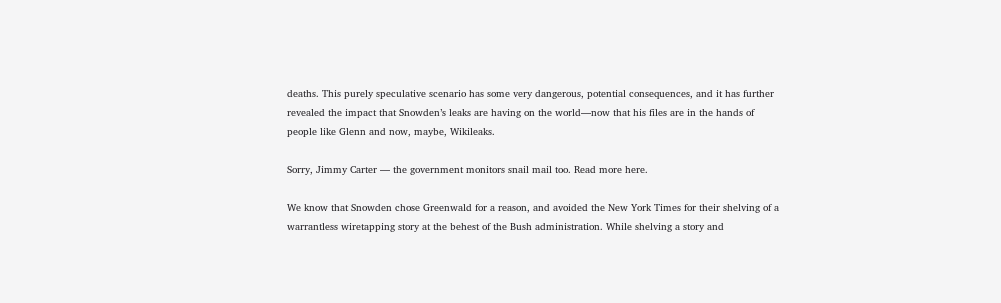deaths. This purely speculative scenario has some very dangerous, potential consequences, and it has further revealed the impact that Snowden’s leaks are having on the world—now that his files are in the hands of people like Glenn and now, maybe, Wikileaks.

Sorry, Jimmy Carter — the government monitors snail mail too. Read more here.

We know that Snowden chose Greenwald for a reason, and avoided the New York Times for their shelving of a warrantless wiretapping story at the behest of the Bush administration. While shelving a story and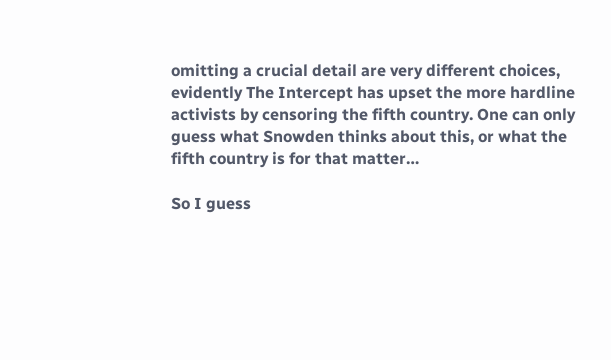omitting a crucial detail are very different choices, evidently The Intercept has upset the more hardline activists by censoring the fifth country. One can only guess what Snowden thinks about this, or what the fifth country is for that matter…

So I guess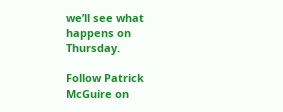we’ll see what happens on Thursday.

Follow Patrick McGuire on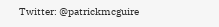Twitter: @patrickmcguire